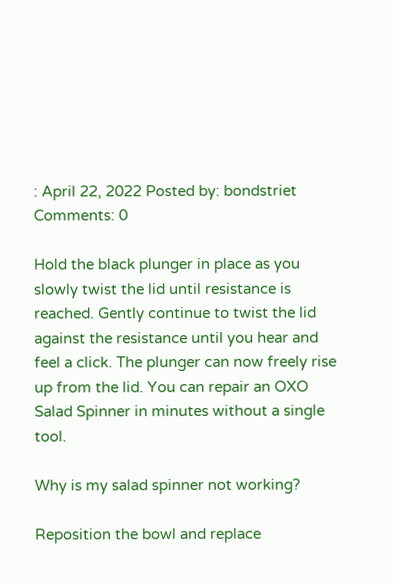: April 22, 2022 Posted by: bondstriet Comments: 0

Hold the black plunger in place as you slowly twist the lid until resistance is reached. Gently continue to twist the lid against the resistance until you hear and feel a click. The plunger can now freely rise up from the lid. You can repair an OXO Salad Spinner in minutes without a single tool.

Why is my salad spinner not working?

Reposition the bowl and replace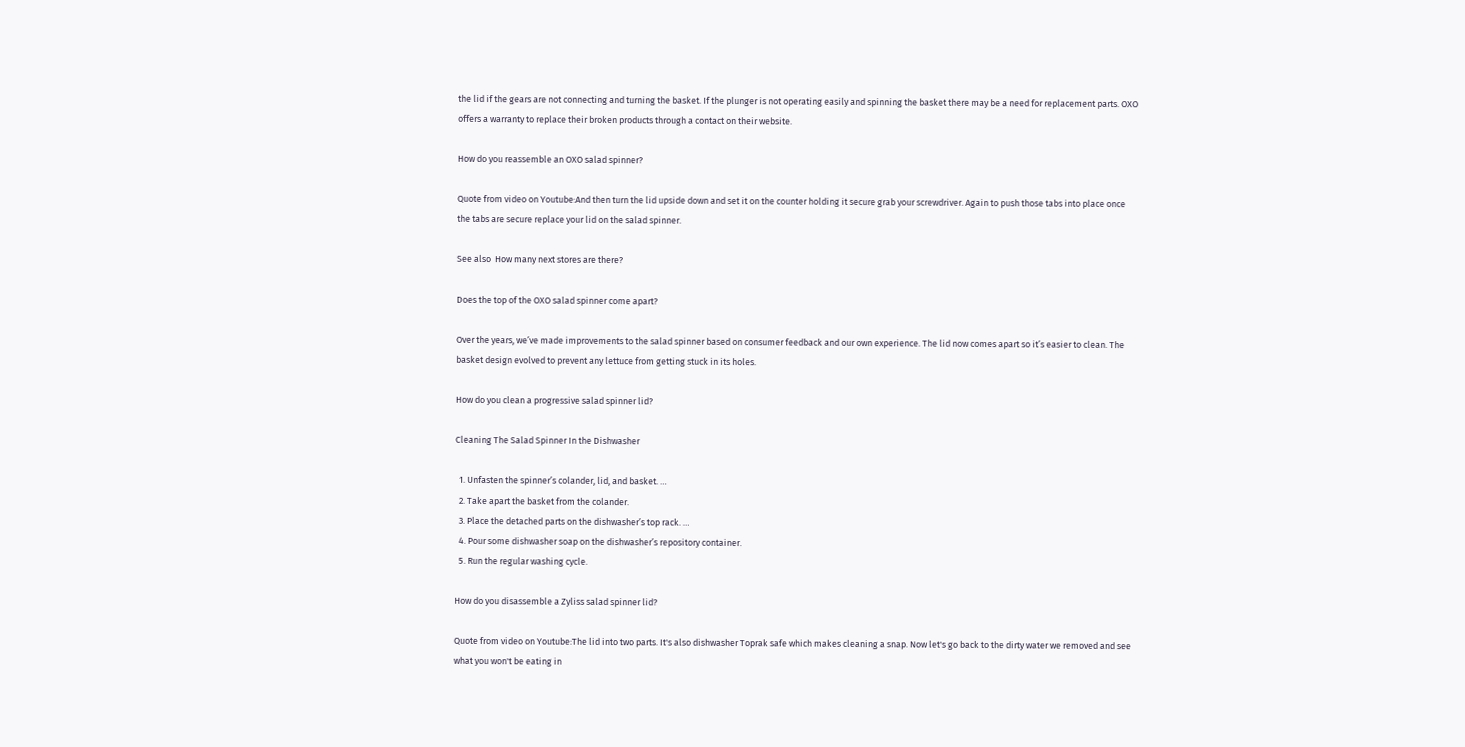the lid if the gears are not connecting and turning the basket. If the plunger is not operating easily and spinning the basket there may be a need for replacement parts. OXO offers a warranty to replace their broken products through a contact on their website.

How do you reassemble an OXO salad spinner?

Quote from video on Youtube:And then turn the lid upside down and set it on the counter holding it secure grab your screwdriver. Again to push those tabs into place once the tabs are secure replace your lid on the salad spinner.

See also  How many next stores are there?

Does the top of the OXO salad spinner come apart?

Over the years, we’ve made improvements to the salad spinner based on consumer feedback and our own experience. The lid now comes apart so it’s easier to clean. The basket design evolved to prevent any lettuce from getting stuck in its holes.

How do you clean a progressive salad spinner lid?

Cleaning The Salad Spinner In the Dishwasher

  1. Unfasten the spinner’s colander, lid, and basket. …
  2. Take apart the basket from the colander.
  3. Place the detached parts on the dishwasher’s top rack. …
  4. Pour some dishwasher soap on the dishwasher’s repository container.
  5. Run the regular washing cycle.

How do you disassemble a Zyliss salad spinner lid?

Quote from video on Youtube:The lid into two parts. It's also dishwasher Toprak safe which makes cleaning a snap. Now let's go back to the dirty water we removed and see what you won't be eating in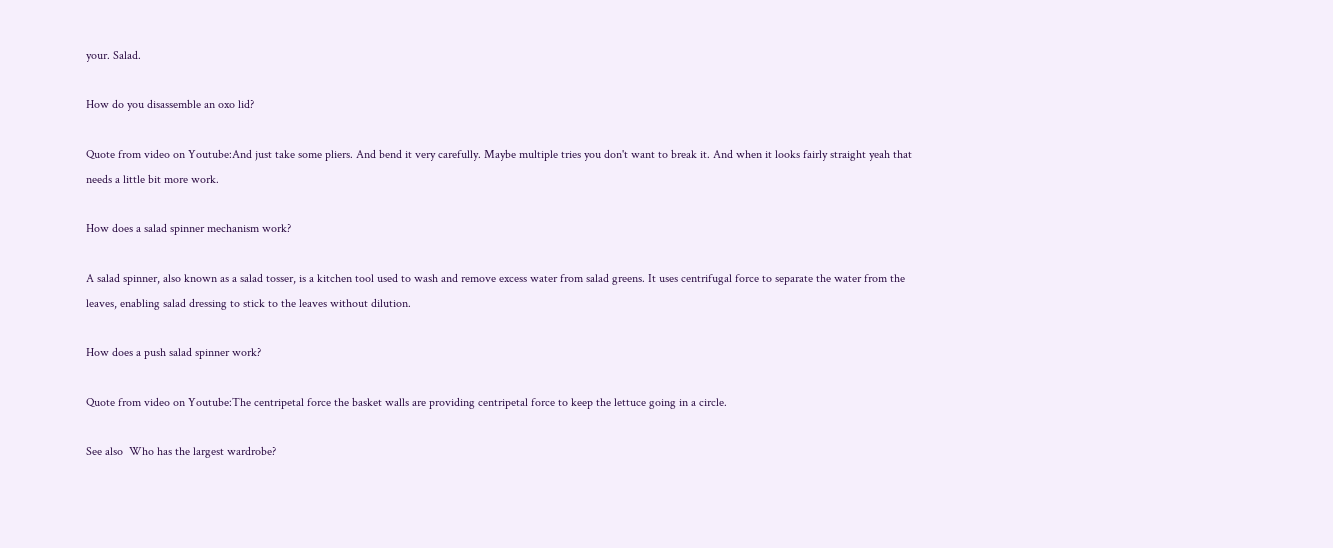your. Salad.

How do you disassemble an oxo lid?

Quote from video on Youtube:And just take some pliers. And bend it very carefully. Maybe multiple tries you don't want to break it. And when it looks fairly straight yeah that needs a little bit more work.

How does a salad spinner mechanism work?

A salad spinner, also known as a salad tosser, is a kitchen tool used to wash and remove excess water from salad greens. It uses centrifugal force to separate the water from the leaves, enabling salad dressing to stick to the leaves without dilution.

How does a push salad spinner work?

Quote from video on Youtube:The centripetal force the basket walls are providing centripetal force to keep the lettuce going in a circle.

See also  Who has the largest wardrobe?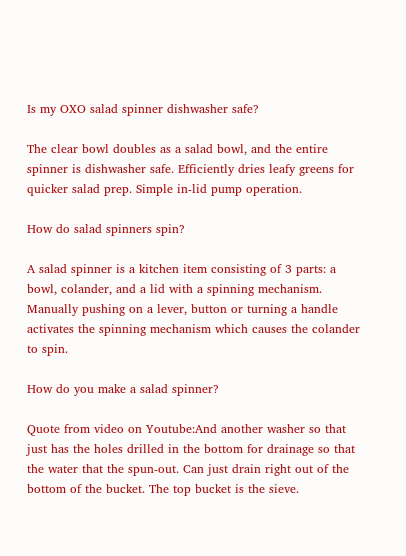Is my OXO salad spinner dishwasher safe?

The clear bowl doubles as a salad bowl, and the entire spinner is dishwasher safe. Efficiently dries leafy greens for quicker salad prep. Simple in-lid pump operation.

How do salad spinners spin?

A salad spinner is a kitchen item consisting of 3 parts: a bowl, colander, and a lid with a spinning mechanism. Manually pushing on a lever, button or turning a handle activates the spinning mechanism which causes the colander to spin.

How do you make a salad spinner?

Quote from video on Youtube:And another washer so that just has the holes drilled in the bottom for drainage so that the water that the spun-out. Can just drain right out of the bottom of the bucket. The top bucket is the sieve.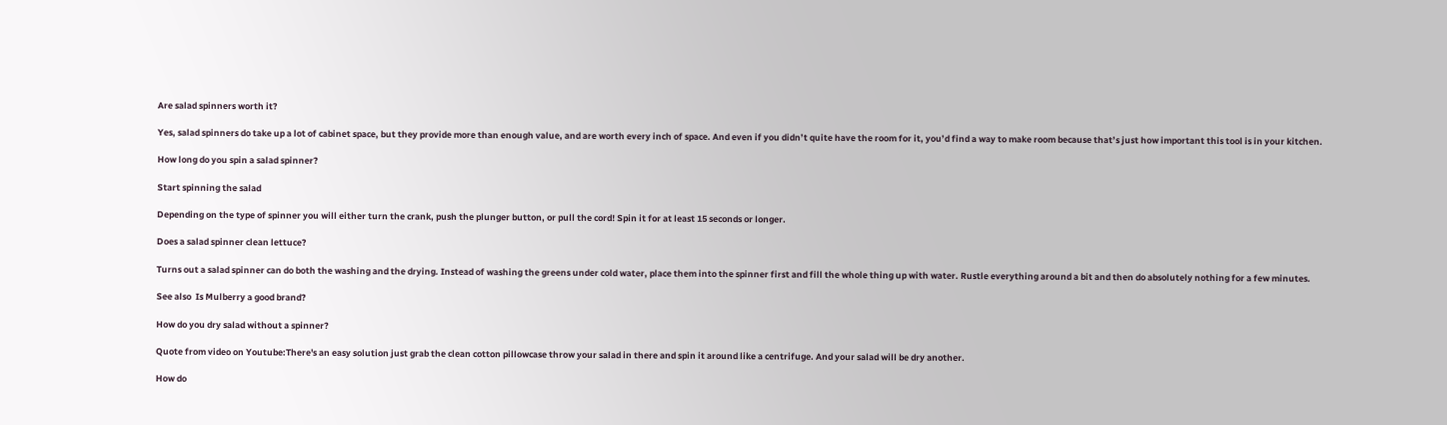Are salad spinners worth it?

Yes, salad spinners do take up a lot of cabinet space, but they provide more than enough value, and are worth every inch of space. And even if you didn’t quite have the room for it, you’d find a way to make room because that’s just how important this tool is in your kitchen.

How long do you spin a salad spinner?

Start spinning the salad

Depending on the type of spinner you will either turn the crank, push the plunger button, or pull the cord! Spin it for at least 15 seconds or longer.

Does a salad spinner clean lettuce?

Turns out a salad spinner can do both the washing and the drying. Instead of washing the greens under cold water, place them into the spinner first and fill the whole thing up with water. Rustle everything around a bit and then do absolutely nothing for a few minutes.

See also  Is Mulberry a good brand?

How do you dry salad without a spinner?

Quote from video on Youtube:There's an easy solution just grab the clean cotton pillowcase throw your salad in there and spin it around like a centrifuge. And your salad will be dry another.

How do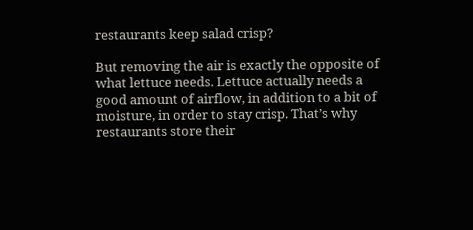restaurants keep salad crisp?

But removing the air is exactly the opposite of what lettuce needs. Lettuce actually needs a good amount of airflow, in addition to a bit of moisture, in order to stay crisp. That’s why restaurants store their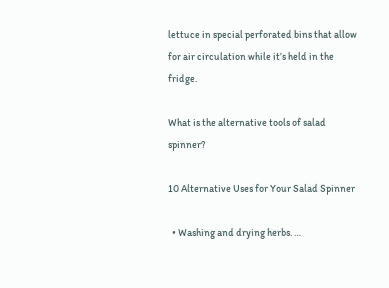lettuce in special perforated bins that allow for air circulation while it’s held in the fridge.

What is the alternative tools of salad spinner?

10 Alternative Uses for Your Salad Spinner

  • Washing and drying herbs. …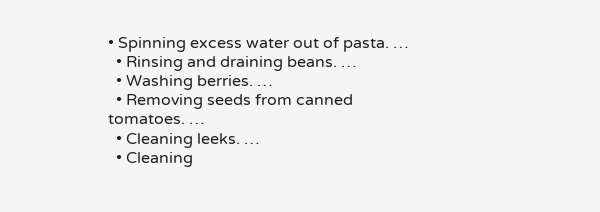• Spinning excess water out of pasta. …
  • Rinsing and draining beans. …
  • Washing berries. …
  • Removing seeds from canned tomatoes. …
  • Cleaning leeks. …
  • Cleaning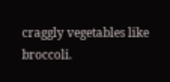craggly vegetables like broccoli.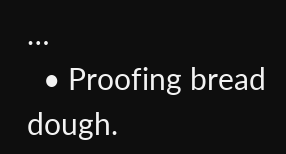…
  • Proofing bread dough.